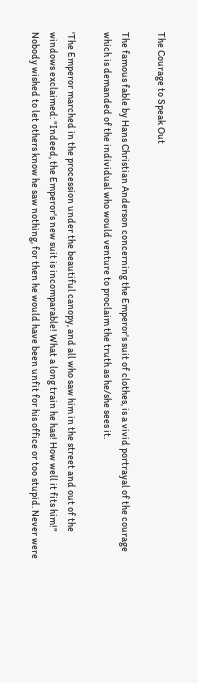The Courage to Speak Out

The famous fable by Hans Christian Anderson concerning the Emperor's suit of clothes, is a vivid portrayal of the courage which is demanded of the individual who would venture to proclaim the truth as he/she sees it.

'The Emperor marched in the procession under the beautiful canopy, and all who saw him in the street and out of the windows exclaimed: "Indeed, the Emperor's new suit is incomparable! What a long train he has! How well it fits him!" Nobody wished to let others know he saw nothing, for then he would have been unfit for his office or too stupid. Never were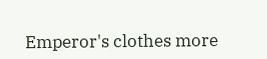Emperor's clothes more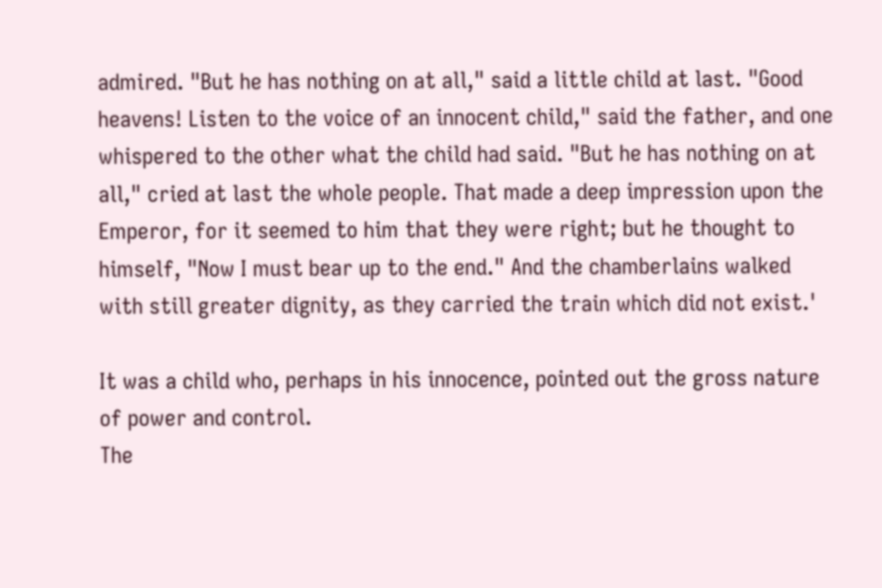admired. "But he has nothing on at all," said a little child at last. "Good heavens! Listen to the voice of an innocent child," said the father, and one whispered to the other what the child had said. "But he has nothing on at all," cried at last the whole people. That made a deep impression upon the Emperor, for it seemed to him that they were right; but he thought to himself, "Now I must bear up to the end." And the chamberlains walked with still greater dignity, as they carried the train which did not exist.'

It was a child who, perhaps in his innocence, pointed out the gross nature of power and control.
The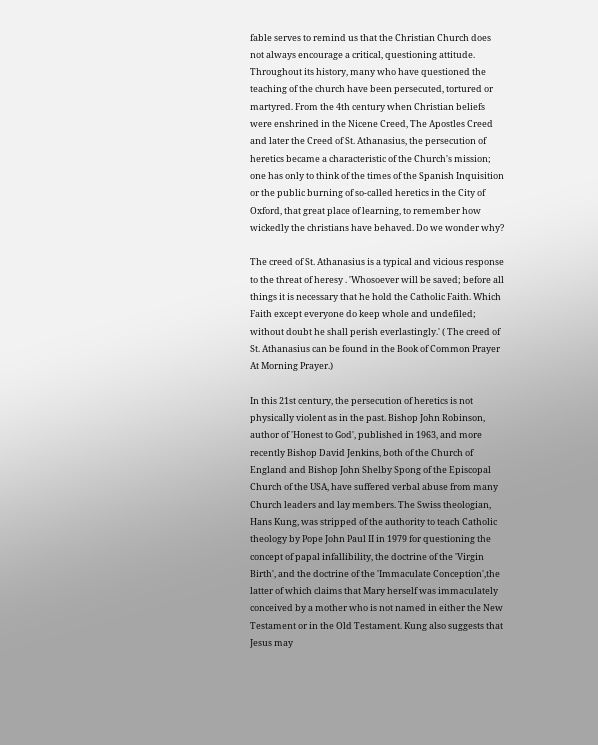fable serves to remind us that the Christian Church does not always encourage a critical, questioning attitude. Throughout its history, many who have questioned the teaching of the church have been persecuted, tortured or martyred. From the 4th century when Christian beliefs were enshrined in the Nicene Creed, The Apostles Creed and later the Creed of St. Athanasius, the persecution of heretics became a characteristic of the Church's mission; one has only to think of the times of the Spanish Inquisition or the public burning of so-called heretics in the City of Oxford, that great place of learning, to remember how wickedly the christians have behaved. Do we wonder why?

The creed of St. Athanasius is a typical and vicious response to the threat of heresy . 'Whosoever will be saved; before all things it is necessary that he hold the Catholic Faith. Which Faith except everyone do keep whole and undefiled; without doubt he shall perish everlastingly.' ( The creed of St. Athanasius can be found in the Book of Common Prayer At Morning Prayer.)

In this 21st century, the persecution of heretics is not physically violent as in the past. Bishop John Robinson, author of 'Honest to God', published in 1963, and more recently Bishop David Jenkins, both of the Church of England and Bishop John Shelby Spong of the Episcopal Church of the USA, have suffered verbal abuse from many Church leaders and lay members. The Swiss theologian, Hans Kung, was stripped of the authority to teach Catholic theology by Pope John Paul II in 1979 for questioning the concept of papal infallibility, the doctrine of the 'Virgin Birth', and the doctrine of the 'Immaculate Conception',the latter of which claims that Mary herself was immaculately conceived by a mother who is not named in either the New Testament or in the Old Testament. Kung also suggests that Jesus may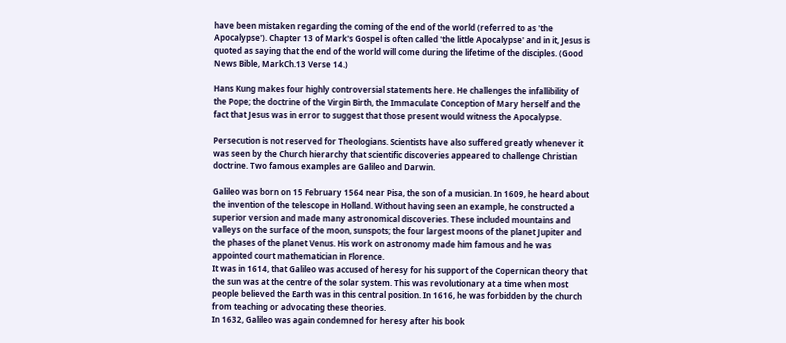have been mistaken regarding the coming of the end of the world (referred to as 'the Apocalypse'). Chapter 13 of Mark's Gospel is often called 'the little Apocalypse' and in it, Jesus is quoted as saying that the end of the world will come during the lifetime of the disciples. (Good News Bible, MarkCh.13 Verse 14.)

Hans Kung makes four highly controversial statements here. He challenges the infallibility of the Pope; the doctrine of the Virgin Birth, the Immaculate Conception of Mary herself and the fact that Jesus was in error to suggest that those present would witness the Apocalypse.

Persecution is not reserved for Theologians. Scientists have also suffered greatly whenever it was seen by the Church hierarchy that scientific discoveries appeared to challenge Christian doctrine. Two famous examples are Galileo and Darwin.

Galileo was born on 15 February 1564 near Pisa, the son of a musician. In 1609, he heard about the invention of the telescope in Holland. Without having seen an example, he constructed a superior version and made many astronomical discoveries. These included mountains and valleys on the surface of the moon, sunspots; the four largest moons of the planet Jupiter and the phases of the planet Venus. His work on astronomy made him famous and he was appointed court mathematician in Florence.
It was in 1614, that Galileo was accused of heresy for his support of the Copernican theory that the sun was at the centre of the solar system. This was revolutionary at a time when most people believed the Earth was in this central position. In 1616, he was forbidden by the church from teaching or advocating these theories.
In 1632, Galileo was again condemned for heresy after his book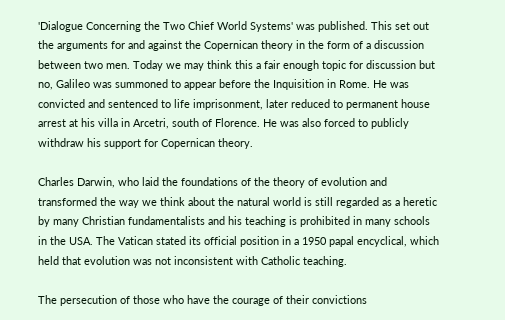'Dialogue Concerning the Two Chief World Systems' was published. This set out the arguments for and against the Copernican theory in the form of a discussion between two men. Today we may think this a fair enough topic for discussion but no, Galileo was summoned to appear before the Inquisition in Rome. He was convicted and sentenced to life imprisonment, later reduced to permanent house arrest at his villa in Arcetri, south of Florence. He was also forced to publicly withdraw his support for Copernican theory.

Charles Darwin, who laid the foundations of the theory of evolution and transformed the way we think about the natural world is still regarded as a heretic by many Christian fundamentalists and his teaching is prohibited in many schools in the USA. The Vatican stated its official position in a 1950 papal encyclical, which held that evolution was not inconsistent with Catholic teaching.

The persecution of those who have the courage of their convictions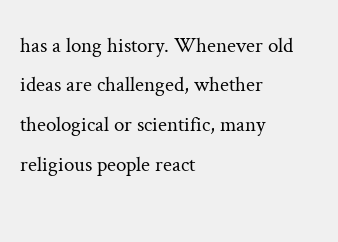has a long history. Whenever old ideas are challenged, whether theological or scientific, many religious people react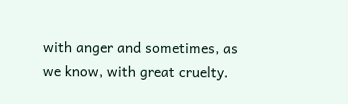with anger and sometimes, as we know, with great cruelty.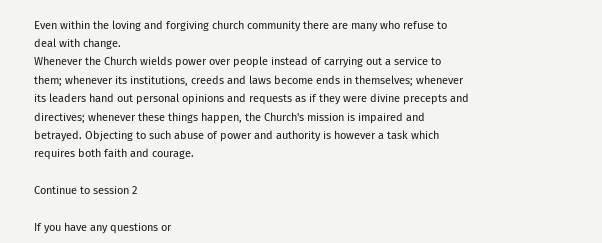Even within the loving and forgiving church community there are many who refuse to deal with change.
Whenever the Church wields power over people instead of carrying out a service to them; whenever its institutions, creeds and laws become ends in themselves; whenever its leaders hand out personal opinions and requests as if they were divine precepts and directives; whenever these things happen, the Church's mission is impaired and betrayed. Objecting to such abuse of power and authority is however a task which requires both faith and courage.

Continue to session 2

If you have any questions or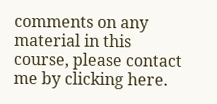comments on any material in this course, please contact me by clicking here.